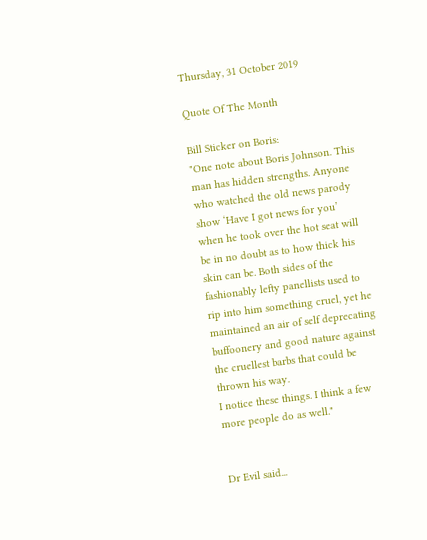Thursday, 31 October 2019

Quote Of The Month

Bill Sticker on Boris:
"One note about Boris Johnson. This man has hidden strengths. Anyone who watched the old news parody show ‘Have I got news for you’ when he took over the hot seat will be in no doubt as to how thick his skin can be. Both sides of the fashionably lefty panellists used to rip into him something cruel, yet he maintained an air of self deprecating buffoonery and good nature against the cruellest barbs that could be thrown his way.
I notice these things. I think a few more people do as well."


Dr Evil said...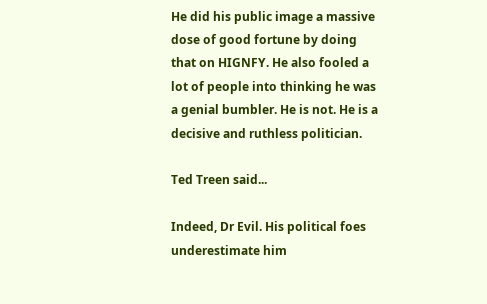He did his public image a massive dose of good fortune by doing that on HIGNFY. He also fooled a lot of people into thinking he was a genial bumbler. He is not. He is a decisive and ruthless politician.

Ted Treen said...

Indeed, Dr Evil. His political foes underestimate him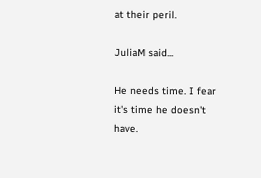at their peril.

JuliaM said...

He needs time. I fear it's time he doesn't have.